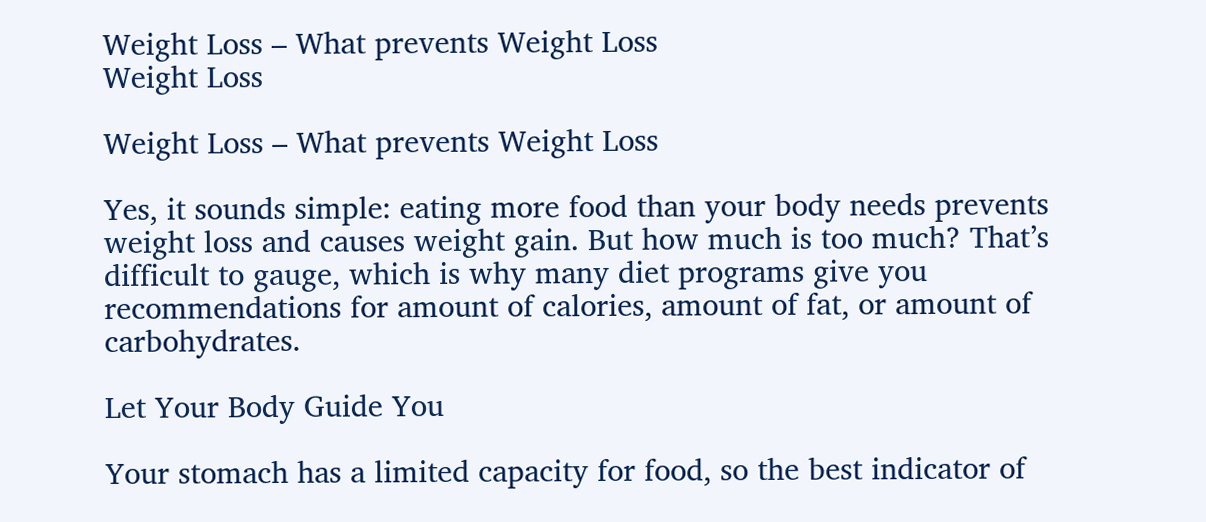Weight Loss – What prevents Weight Loss
Weight Loss

Weight Loss – What prevents Weight Loss

Yes, it sounds simple: eating more food than your body needs prevents weight loss and causes weight gain. But how much is too much? That’s difficult to gauge, which is why many diet programs give you recommendations for amount of calories, amount of fat, or amount of carbohydrates.

Let Your Body Guide You

Your stomach has a limited capacity for food, so the best indicator of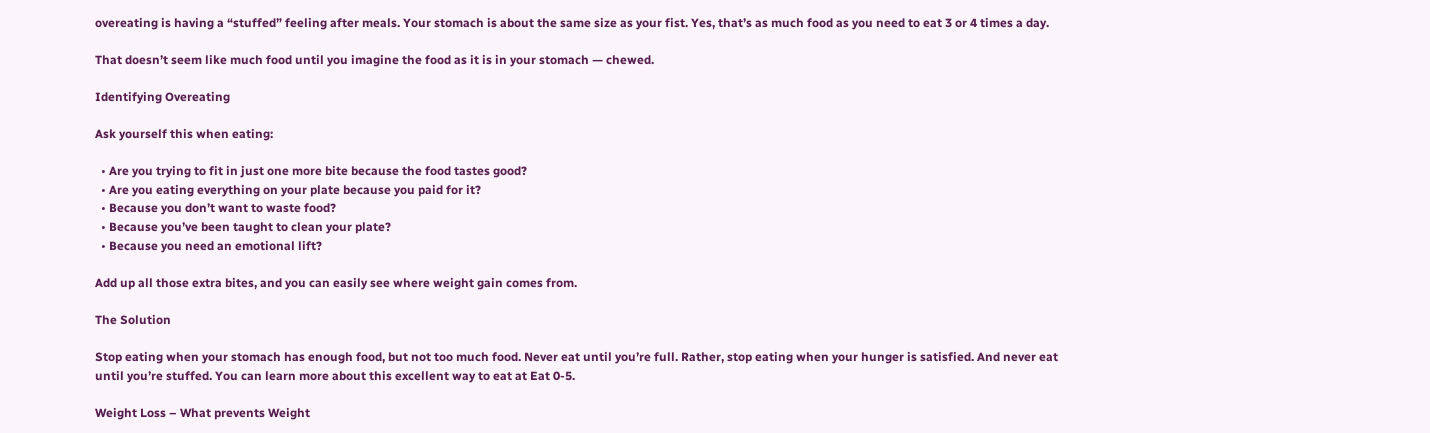overeating is having a “stuffed” feeling after meals. Your stomach is about the same size as your fist. Yes, that’s as much food as you need to eat 3 or 4 times a day.

That doesn’t seem like much food until you imagine the food as it is in your stomach — chewed.

Identifying Overeating

Ask yourself this when eating:

  • Are you trying to fit in just one more bite because the food tastes good?
  • Are you eating everything on your plate because you paid for it?
  • Because you don’t want to waste food?
  • Because you’ve been taught to clean your plate?
  • Because you need an emotional lift?

Add up all those extra bites, and you can easily see where weight gain comes from.

The Solution

Stop eating when your stomach has enough food, but not too much food. Never eat until you’re full. Rather, stop eating when your hunger is satisfied. And never eat until you’re stuffed. You can learn more about this excellent way to eat at Eat 0-5.

Weight Loss – What prevents Weight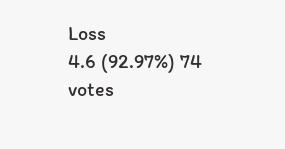Loss
4.6 (92.97%) 74 votes